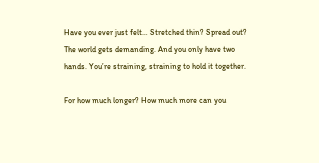Have you ever just felt… Stretched thin? Spread out? The world gets demanding. And you only have two hands. You’re straining, straining to hold it together.

For how much longer? How much more can you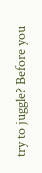try to juggle? Before you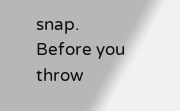snap. Before you throw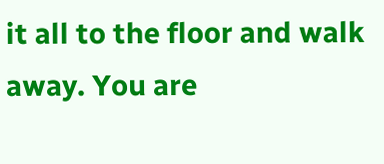it all to the floor and walk away. You are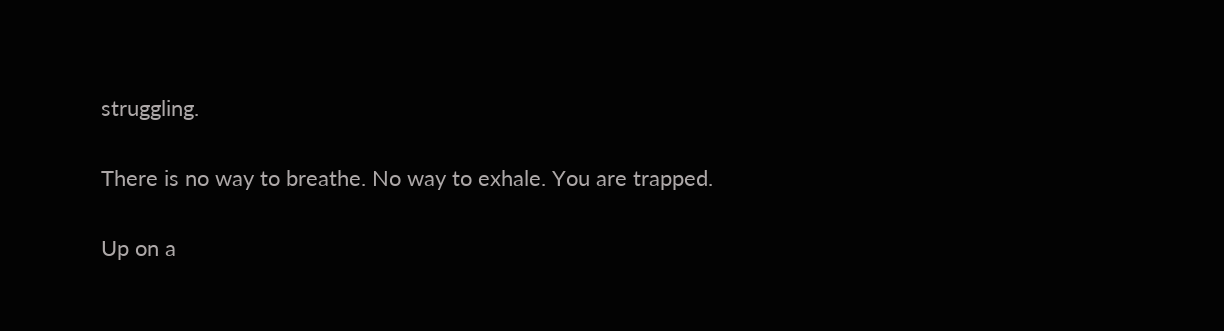struggling.

There is no way to breathe. No way to exhale. You are trapped.

Up on a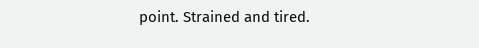point. Strained and tired.